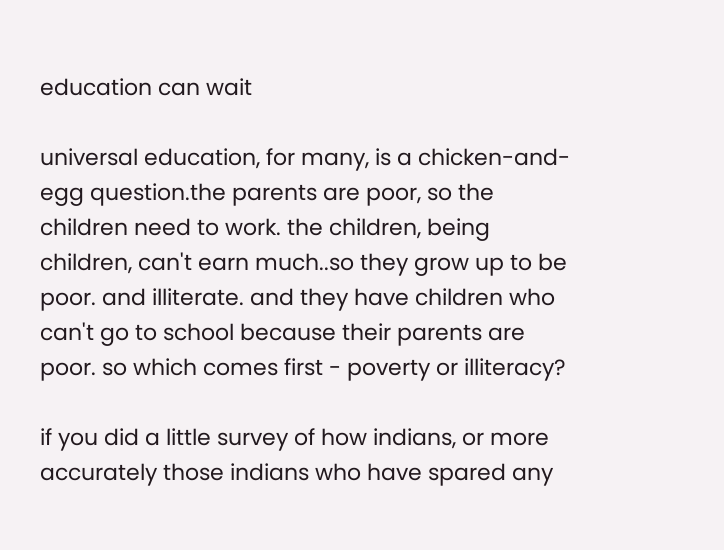education can wait

universal education, for many, is a chicken-and-egg question.the parents are poor, so the children need to work. the children, being children, can't earn much..so they grow up to be poor. and illiterate. and they have children who can't go to school because their parents are poor. so which comes first - poverty or illiteracy?

if you did a little survey of how indians, or more accurately those indians who have spared any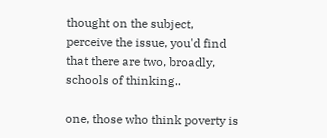thought on the subject, perceive the issue, you'd find that there are two, broadly, schools of thinking..

one, those who think poverty is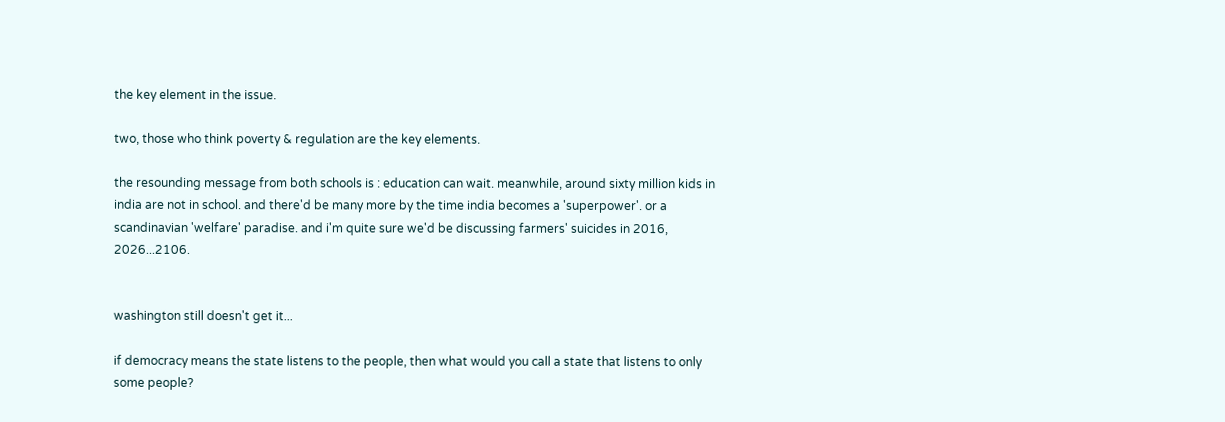the key element in the issue.

two, those who think poverty & regulation are the key elements.

the resounding message from both schools is : education can wait. meanwhile, around sixty million kids in india are not in school. and there'd be many more by the time india becomes a 'superpower'. or a scandinavian 'welfare' paradise. and i'm quite sure we'd be discussing farmers' suicides in 2016, 2026...2106.


washington still doesn't get it...

if democracy means the state listens to the people, then what would you call a state that listens to only some people?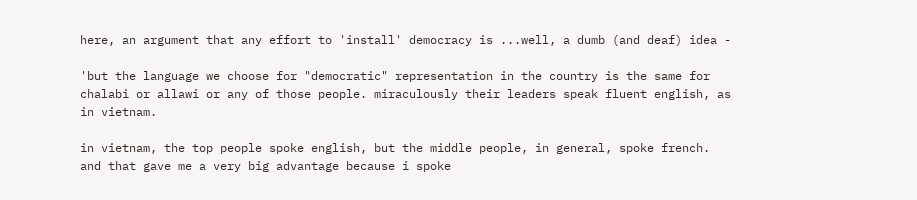here, an argument that any effort to 'install' democracy is ...well, a dumb (and deaf) idea -

'but the language we choose for "democratic" representation in the country is the same for chalabi or allawi or any of those people. miraculously their leaders speak fluent english, as in vietnam.

in vietnam, the top people spoke english, but the middle people, in general, spoke french. and that gave me a very big advantage because i spoke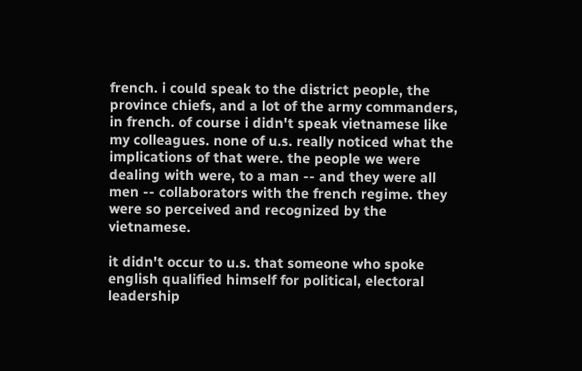french. i could speak to the district people, the province chiefs, and a lot of the army commanders, in french. of course i didn't speak vietnamese like my colleagues. none of u.s. really noticed what the implications of that were. the people we were dealing with were, to a man -- and they were all men -- collaborators with the french regime. they were so perceived and recognized by the vietnamese.

it didn't occur to u.s. that someone who spoke english qualified himself for political, electoral leadership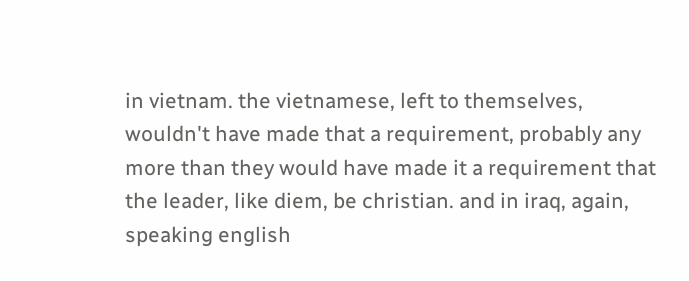in vietnam. the vietnamese, left to themselves, wouldn't have made that a requirement, probably any more than they would have made it a requirement that the leader, like diem, be christian. and in iraq, again, speaking english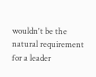wouldn't be the natural requirement for a leader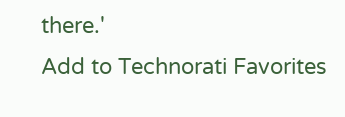there.'
Add to Technorati Favorites